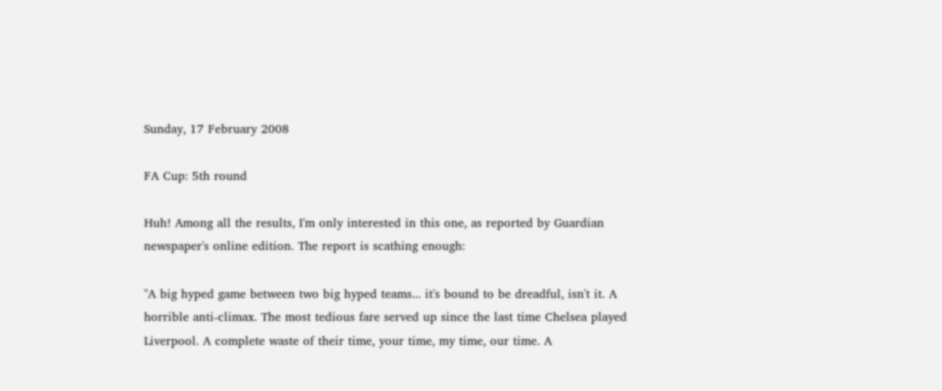Sunday, 17 February 2008

FA Cup: 5th round

Huh! Among all the results, I'm only interested in this one, as reported by Guardian newspaper's online edition. The report is scathing enough:

"A big hyped game between two big hyped teams... it's bound to be dreadful, isn't it. A horrible anti-climax. The most tedious fare served up since the last time Chelsea played Liverpool. A complete waste of their time, your time, my time, our time. A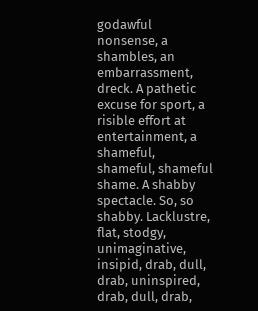godawful nonsense, a shambles, an embarrassment, dreck. A pathetic excuse for sport, a risible effort at entertainment, a shameful, shameful, shameful shame. A shabby spectacle. So, so shabby. Lacklustre, flat, stodgy, unimaginative, insipid, drab, dull, drab, uninspired, drab, dull, drab,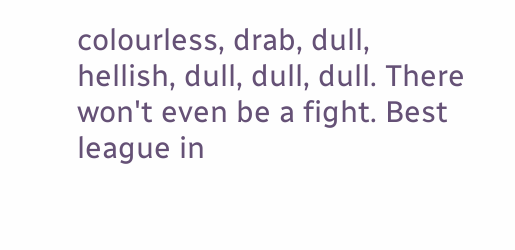colourless, drab, dull, hellish, dull, dull, dull. There won't even be a fight. Best league in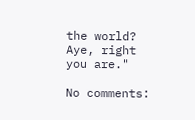the world? Aye, right you are."

No comments: